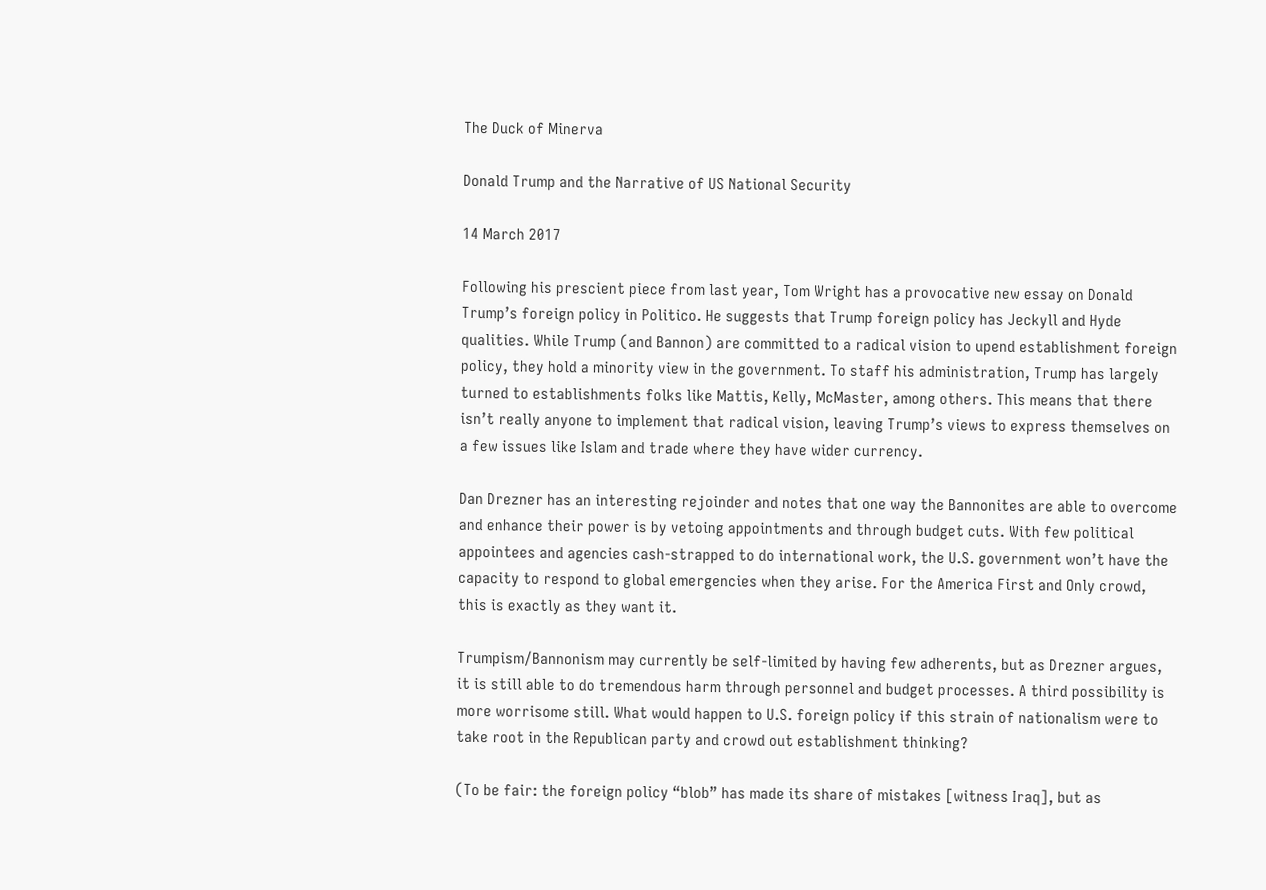The Duck of Minerva

Donald Trump and the Narrative of US National Security

14 March 2017

Following his prescient piece from last year, Tom Wright has a provocative new essay on Donald Trump’s foreign policy in Politico. He suggests that Trump foreign policy has Jeckyll and Hyde qualities. While Trump (and Bannon) are committed to a radical vision to upend establishment foreign policy, they hold a minority view in the government. To staff his administration, Trump has largely turned to establishments folks like Mattis, Kelly, McMaster, among others. This means that there isn’t really anyone to implement that radical vision, leaving Trump’s views to express themselves on a few issues like Islam and trade where they have wider currency.

Dan Drezner has an interesting rejoinder and notes that one way the Bannonites are able to overcome and enhance their power is by vetoing appointments and through budget cuts. With few political appointees and agencies cash-strapped to do international work, the U.S. government won’t have the capacity to respond to global emergencies when they arise. For the America First and Only crowd, this is exactly as they want it.

Trumpism/Bannonism may currently be self-limited by having few adherents, but as Drezner argues, it is still able to do tremendous harm through personnel and budget processes. A third possibility is more worrisome still. What would happen to U.S. foreign policy if this strain of nationalism were to take root in the Republican party and crowd out establishment thinking?

(To be fair: the foreign policy “blob” has made its share of mistakes [witness Iraq], but as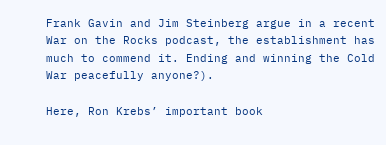Frank Gavin and Jim Steinberg argue in a recent War on the Rocks podcast, the establishment has much to commend it. Ending and winning the Cold War peacefully anyone?).

Here, Ron Krebs’ important book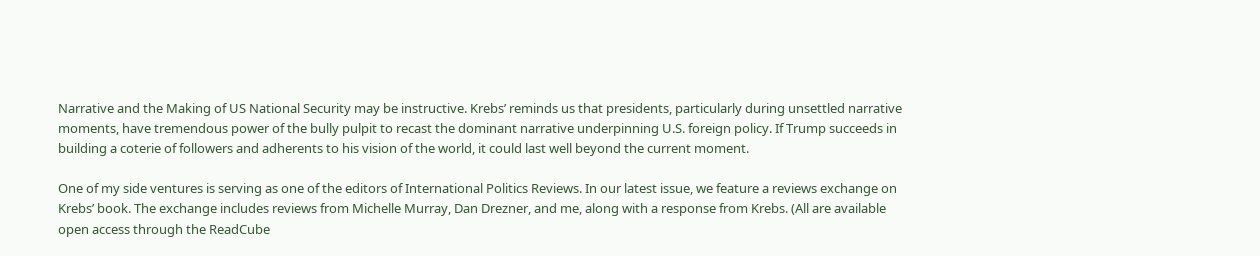Narrative and the Making of US National Security may be instructive. Krebs’ reminds us that presidents, particularly during unsettled narrative moments, have tremendous power of the bully pulpit to recast the dominant narrative underpinning U.S. foreign policy. If Trump succeeds in building a coterie of followers and adherents to his vision of the world, it could last well beyond the current moment.

One of my side ventures is serving as one of the editors of International Politics Reviews. In our latest issue, we feature a reviews exchange on Krebs’ book. The exchange includes reviews from Michelle Murray, Dan Drezner, and me, along with a response from Krebs. (All are available open access through the ReadCube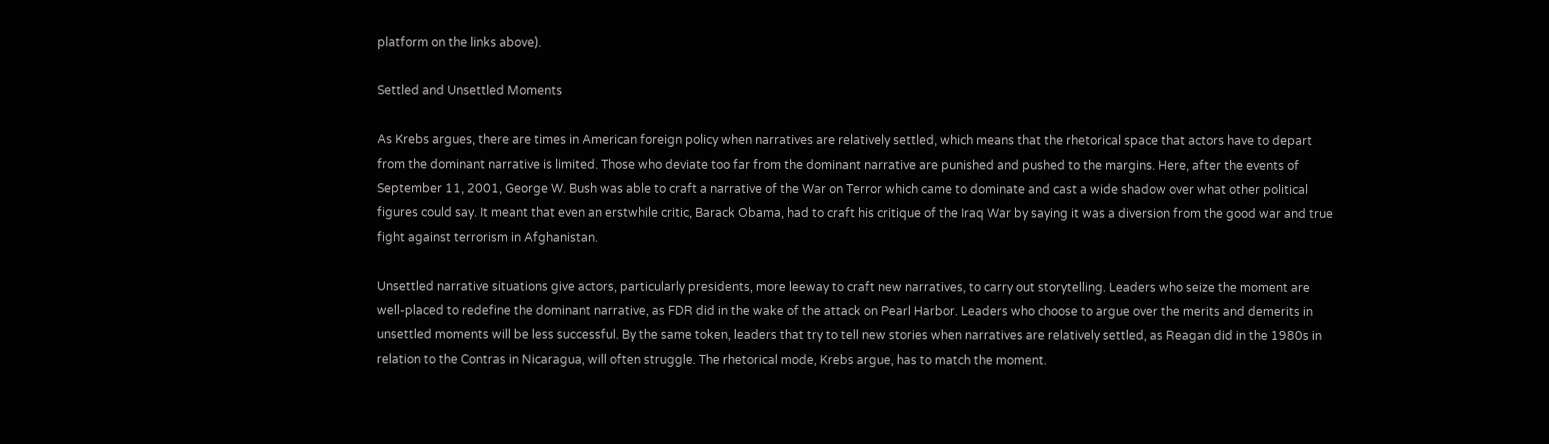platform on the links above).

Settled and Unsettled Moments

As Krebs argues, there are times in American foreign policy when narratives are relatively settled, which means that the rhetorical space that actors have to depart from the dominant narrative is limited. Those who deviate too far from the dominant narrative are punished and pushed to the margins. Here, after the events of September 11, 2001, George W. Bush was able to craft a narrative of the War on Terror which came to dominate and cast a wide shadow over what other political figures could say. It meant that even an erstwhile critic, Barack Obama, had to craft his critique of the Iraq War by saying it was a diversion from the good war and true fight against terrorism in Afghanistan.

Unsettled narrative situations give actors, particularly presidents, more leeway to craft new narratives, to carry out storytelling. Leaders who seize the moment are well-placed to redefine the dominant narrative, as FDR did in the wake of the attack on Pearl Harbor. Leaders who choose to argue over the merits and demerits in unsettled moments will be less successful. By the same token, leaders that try to tell new stories when narratives are relatively settled, as Reagan did in the 1980s in relation to the Contras in Nicaragua, will often struggle. The rhetorical mode, Krebs argue, has to match the moment.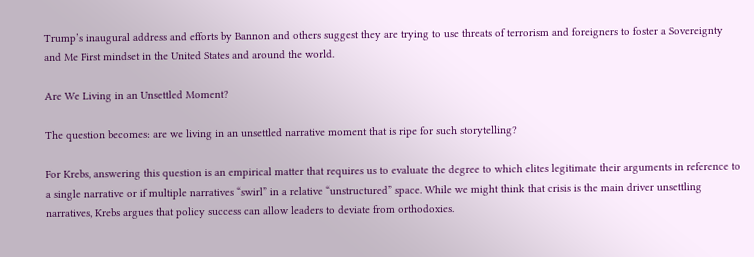Trump’s inaugural address and efforts by Bannon and others suggest they are trying to use threats of terrorism and foreigners to foster a Sovereignty and Me First mindset in the United States and around the world.

Are We Living in an Unsettled Moment?

The question becomes: are we living in an unsettled narrative moment that is ripe for such storytelling?

For Krebs, answering this question is an empirical matter that requires us to evaluate the degree to which elites legitimate their arguments in reference to a single narrative or if multiple narratives “swirl” in a relative “unstructured” space. While we might think that crisis is the main driver unsettling narratives, Krebs argues that policy success can allow leaders to deviate from orthodoxies.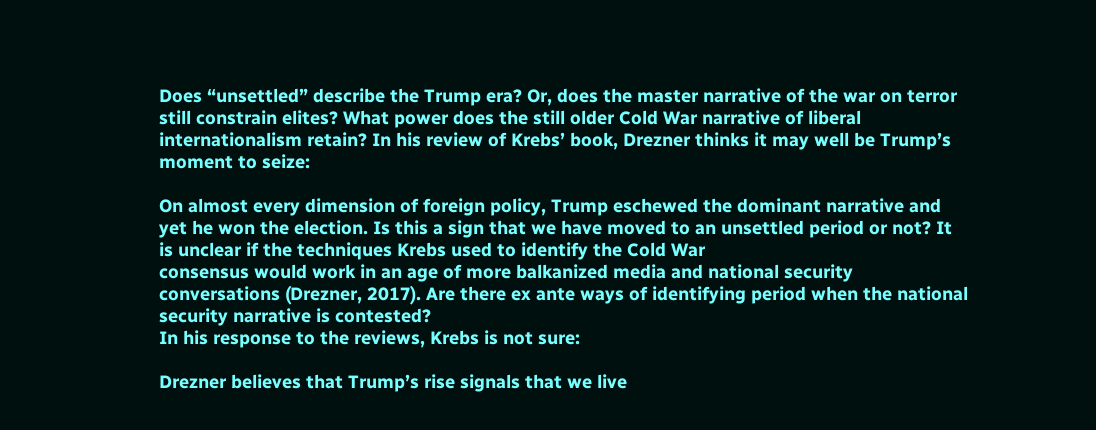Does “unsettled” describe the Trump era? Or, does the master narrative of the war on terror still constrain elites? What power does the still older Cold War narrative of liberal internationalism retain? In his review of Krebs’ book, Drezner thinks it may well be Trump’s moment to seize:

On almost every dimension of foreign policy, Trump eschewed the dominant narrative and yet he won the election. Is this a sign that we have moved to an unsettled period or not? It is unclear if the techniques Krebs used to identify the Cold War
consensus would work in an age of more balkanized media and national security conversations (Drezner, 2017). Are there ex ante ways of identifying period when the national security narrative is contested?
In his response to the reviews, Krebs is not sure:

Drezner believes that Trump’s rise signals that we live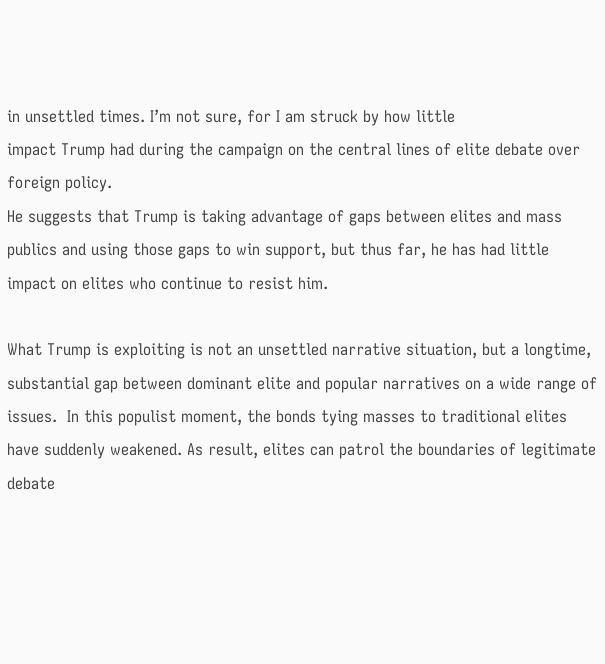in unsettled times. I’m not sure, for I am struck by how little
impact Trump had during the campaign on the central lines of elite debate over foreign policy.
He suggests that Trump is taking advantage of gaps between elites and mass publics and using those gaps to win support, but thus far, he has had little impact on elites who continue to resist him.

What Trump is exploiting is not an unsettled narrative situation, but a longtime, substantial gap between dominant elite and popular narratives on a wide range of issues.  In this populist moment, the bonds tying masses to traditional elites have suddenly weakened. As result, elites can patrol the boundaries of legitimate debate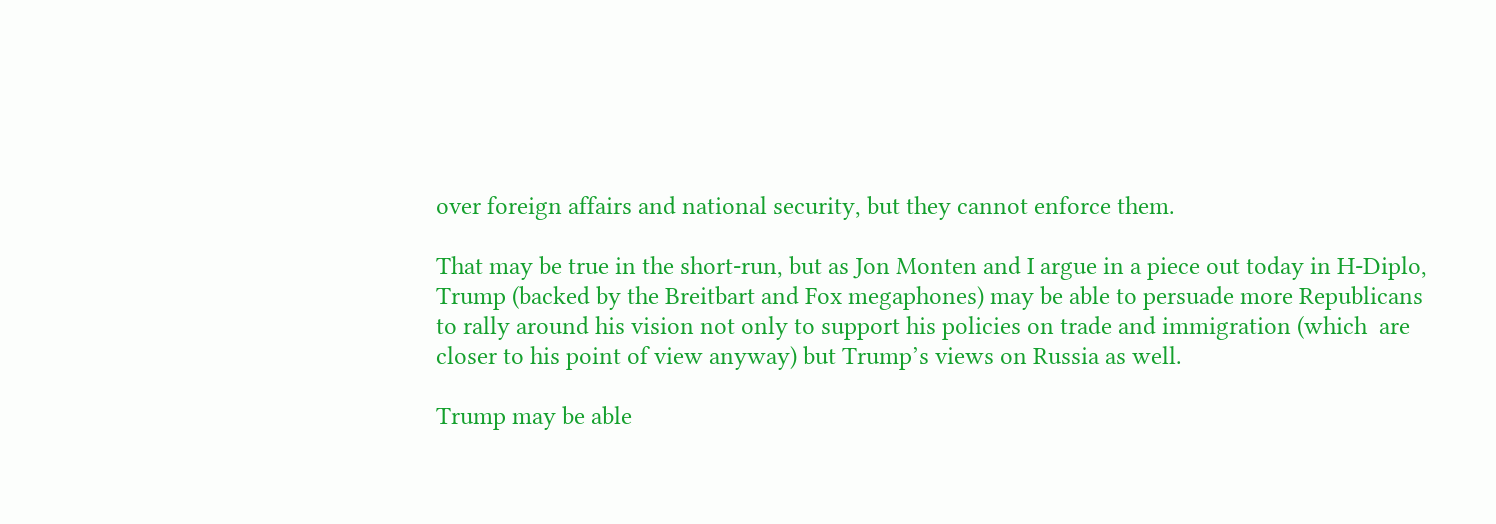over foreign affairs and national security, but they cannot enforce them.

That may be true in the short-run, but as Jon Monten and I argue in a piece out today in H-Diplo, Trump (backed by the Breitbart and Fox megaphones) may be able to persuade more Republicans to rally around his vision not only to support his policies on trade and immigration (which  are closer to his point of view anyway) but Trump’s views on Russia as well.

Trump may be able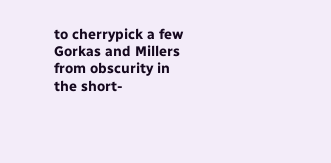to cherrypick a few Gorkas and Millers from obscurity in the short-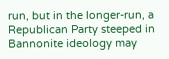run, but in the longer-run, a Republican Party steeped in Bannonite ideology may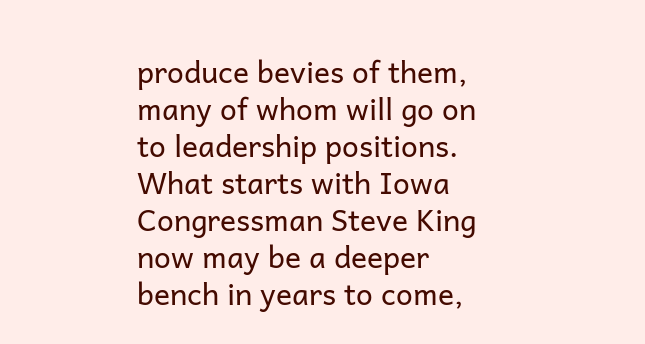produce bevies of them, many of whom will go on to leadership positions. What starts with Iowa Congressman Steve King now may be a deeper bench in years to come,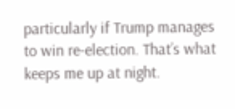particularly if Trump manages to win re-election. That’s what keeps me up at night.